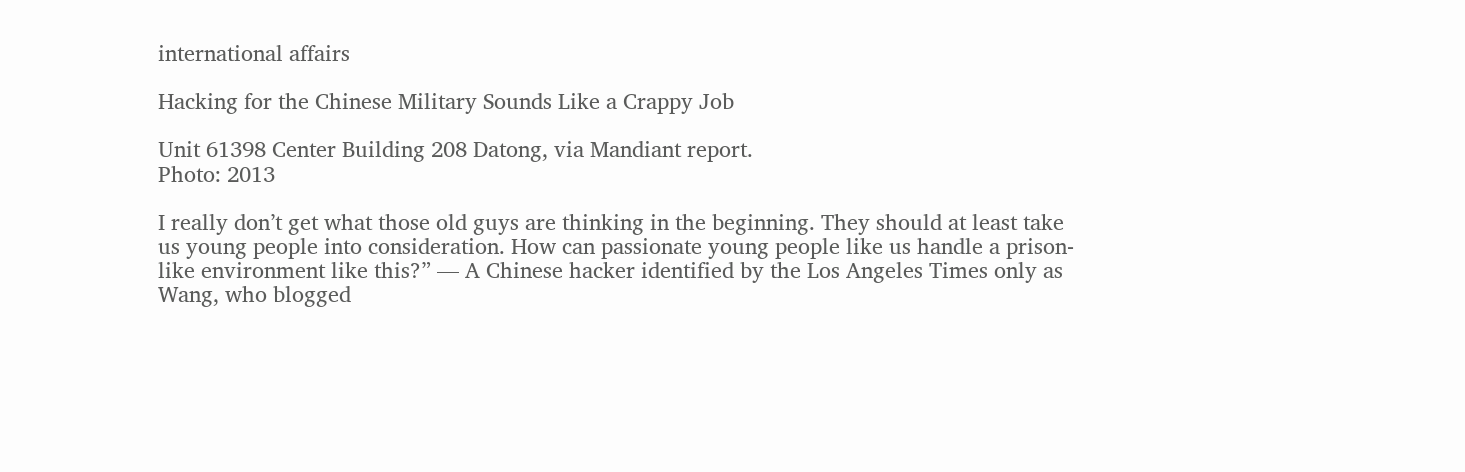international affairs

Hacking for the Chinese Military Sounds Like a Crappy Job

Unit 61398 Center Building 208 Datong, via Mandiant report.
Photo: 2013

I really don’t get what those old guys are thinking in the beginning. They should at least take us young people into consideration. How can passionate young people like us handle a prison-like environment like this?” — A Chinese hacker identified by the Los Angeles Times only as Wang, who blogged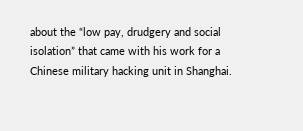about the “low pay, drudgery and social isolation” that came with his work for a Chinese military hacking unit in Shanghai.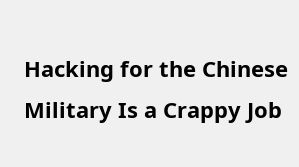Hacking for the Chinese Military Is a Crappy Job